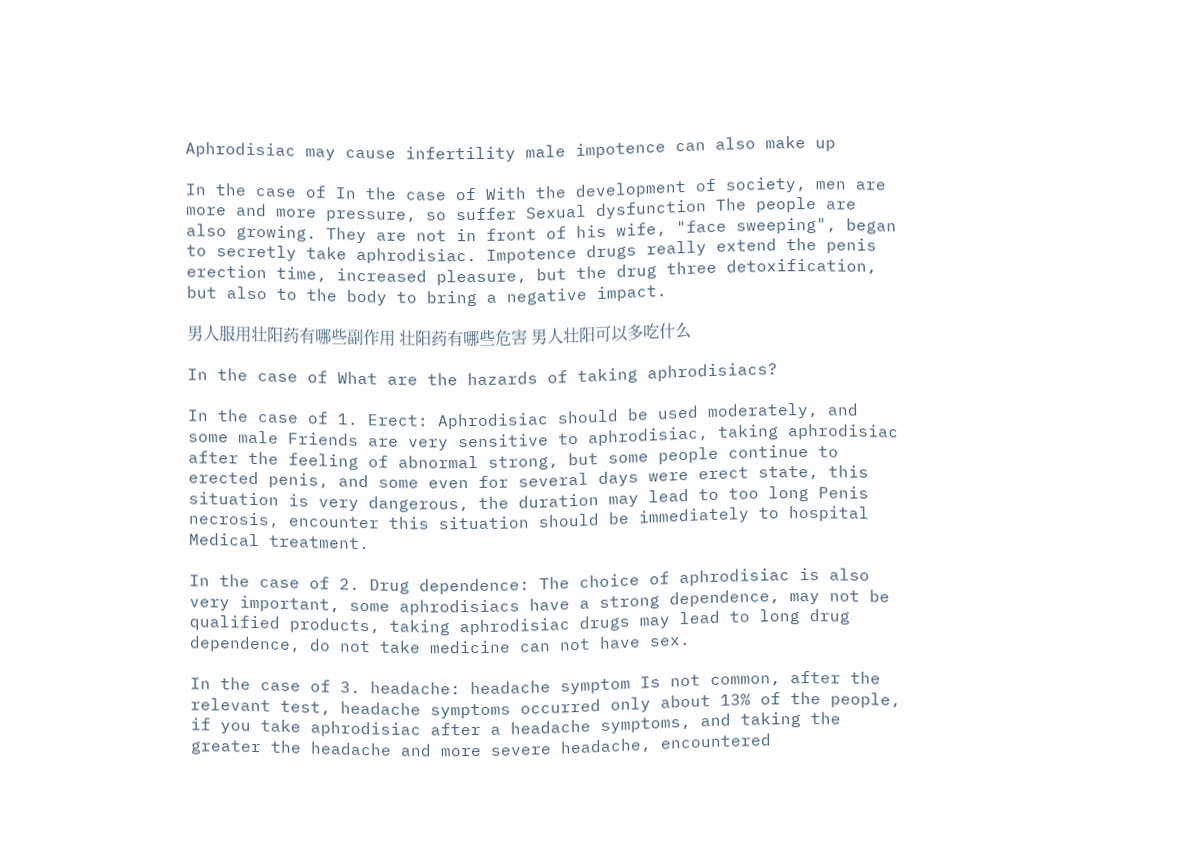Aphrodisiac may cause infertility male impotence can also make up

In the case of In the case of With the development of society, men are more and more pressure, so suffer Sexual dysfunction The people are also growing. They are not in front of his wife, "face sweeping", began to secretly take aphrodisiac. Impotence drugs really extend the penis erection time, increased pleasure, but the drug three detoxification, but also to the body to bring a negative impact.

男人服用壮阳药有哪些副作用 壮阳药有哪些危害 男人壮阳可以多吃什么

In the case of What are the hazards of taking aphrodisiacs?

In the case of 1. Erect: Aphrodisiac should be used moderately, and some male Friends are very sensitive to aphrodisiac, taking aphrodisiac after the feeling of abnormal strong, but some people continue to erected penis, and some even for several days were erect state, this situation is very dangerous, the duration may lead to too long Penis necrosis, encounter this situation should be immediately to hospital Medical treatment.

In the case of 2. Drug dependence: The choice of aphrodisiac is also very important, some aphrodisiacs have a strong dependence, may not be qualified products, taking aphrodisiac drugs may lead to long drug dependence, do not take medicine can not have sex.

In the case of 3. headache: headache symptom Is not common, after the relevant test, headache symptoms occurred only about 13% of the people, if you take aphrodisiac after a headache symptoms, and taking the greater the headache and more severe headache, encountered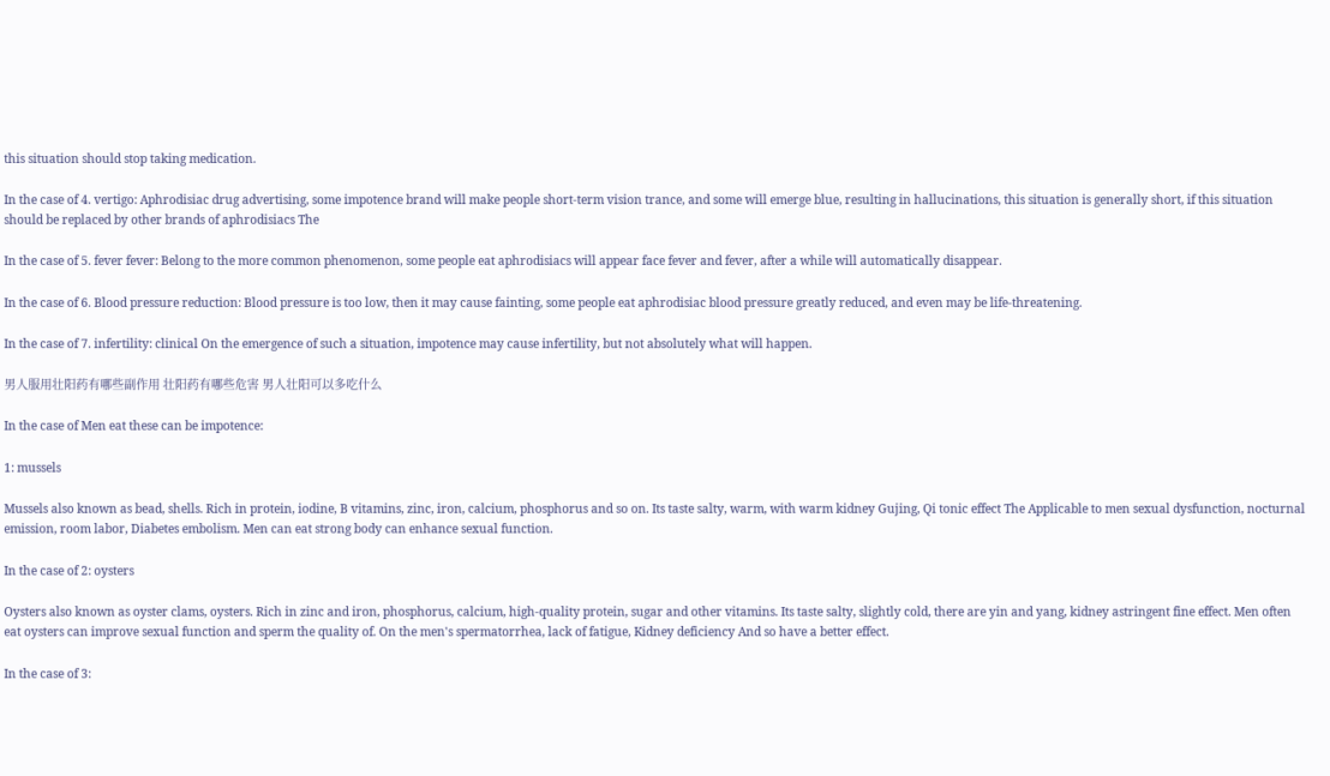this situation should stop taking medication.

In the case of 4. vertigo: Aphrodisiac drug advertising, some impotence brand will make people short-term vision trance, and some will emerge blue, resulting in hallucinations, this situation is generally short, if this situation should be replaced by other brands of aphrodisiacs The

In the case of 5. fever fever: Belong to the more common phenomenon, some people eat aphrodisiacs will appear face fever and fever, after a while will automatically disappear.

In the case of 6. Blood pressure reduction: Blood pressure is too low, then it may cause fainting, some people eat aphrodisiac blood pressure greatly reduced, and even may be life-threatening.

In the case of 7. infertility: clinical On the emergence of such a situation, impotence may cause infertility, but not absolutely what will happen.

男人服用壮阳药有哪些副作用 壮阳药有哪些危害 男人壮阳可以多吃什么

In the case of Men eat these can be impotence:

1: mussels

Mussels also known as bead, shells. Rich in protein, iodine, B vitamins, zinc, iron, calcium, phosphorus and so on. Its taste salty, warm, with warm kidney Gujing, Qi tonic effect The Applicable to men sexual dysfunction, nocturnal emission, room labor, Diabetes embolism. Men can eat strong body can enhance sexual function.

In the case of 2: oysters

Oysters also known as oyster clams, oysters. Rich in zinc and iron, phosphorus, calcium, high-quality protein, sugar and other vitamins. Its taste salty, slightly cold, there are yin and yang, kidney astringent fine effect. Men often eat oysters can improve sexual function and sperm the quality of. On the men's spermatorrhea, lack of fatigue, Kidney deficiency And so have a better effect.

In the case of 3: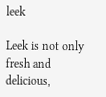leek

Leek is not only fresh and delicious,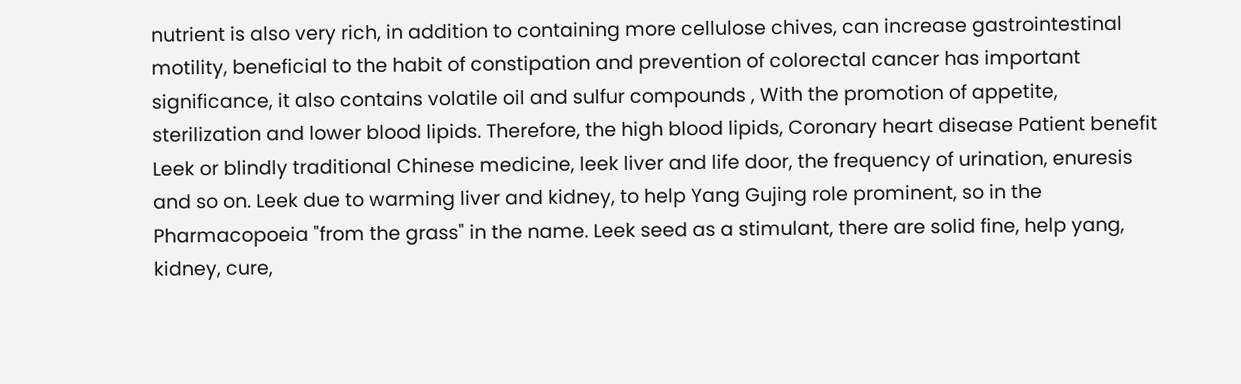nutrient is also very rich, in addition to containing more cellulose chives, can increase gastrointestinal motility, beneficial to the habit of constipation and prevention of colorectal cancer has important significance, it also contains volatile oil and sulfur compounds , With the promotion of appetite, sterilization and lower blood lipids. Therefore, the high blood lipids, Coronary heart disease Patient benefit Leek or blindly traditional Chinese medicine, leek liver and life door, the frequency of urination, enuresis and so on. Leek due to warming liver and kidney, to help Yang Gujing role prominent, so in the Pharmacopoeia "from the grass" in the name. Leek seed as a stimulant, there are solid fine, help yang, kidney, cure,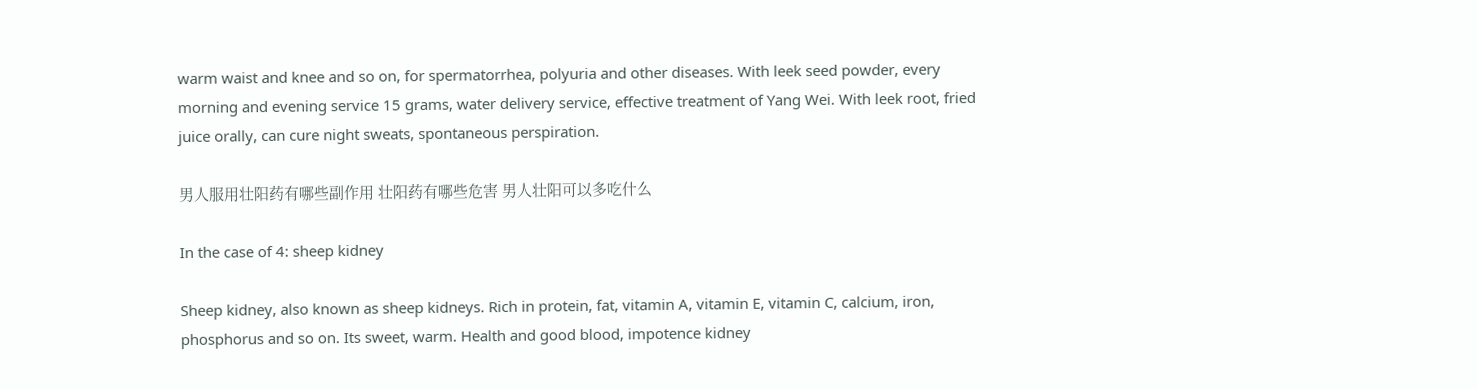warm waist and knee and so on, for spermatorrhea, polyuria and other diseases. With leek seed powder, every morning and evening service 15 grams, water delivery service, effective treatment of Yang Wei. With leek root, fried juice orally, can cure night sweats, spontaneous perspiration.

男人服用壮阳药有哪些副作用 壮阳药有哪些危害 男人壮阳可以多吃什么

In the case of 4: sheep kidney

Sheep kidney, also known as sheep kidneys. Rich in protein, fat, vitamin A, vitamin E, vitamin C, calcium, iron, phosphorus and so on. Its sweet, warm. Health and good blood, impotence kidney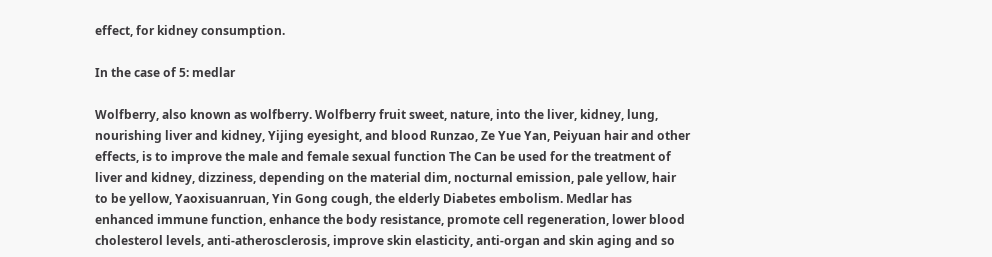effect, for kidney consumption.

In the case of 5: medlar

Wolfberry, also known as wolfberry. Wolfberry fruit sweet, nature, into the liver, kidney, lung, nourishing liver and kidney, Yijing eyesight, and blood Runzao, Ze Yue Yan, Peiyuan hair and other effects, is to improve the male and female sexual function The Can be used for the treatment of liver and kidney, dizziness, depending on the material dim, nocturnal emission, pale yellow, hair to be yellow, Yaoxisuanruan, Yin Gong cough, the elderly Diabetes embolism. Medlar has enhanced immune function, enhance the body resistance, promote cell regeneration, lower blood cholesterol levels, anti-atherosclerosis, improve skin elasticity, anti-organ and skin aging and so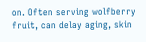on. Often serving wolfberry fruit, can delay aging, skin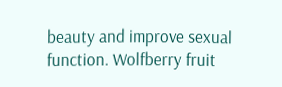beauty and improve sexual function. Wolfberry fruit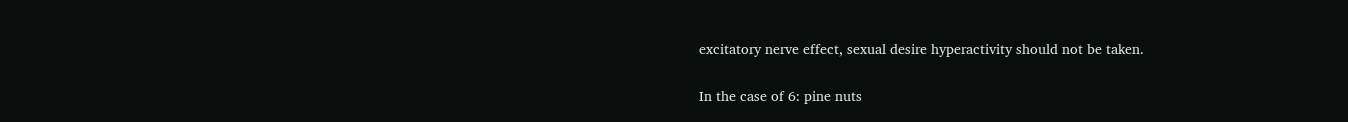excitatory nerve effect, sexual desire hyperactivity should not be taken.

In the case of 6: pine nuts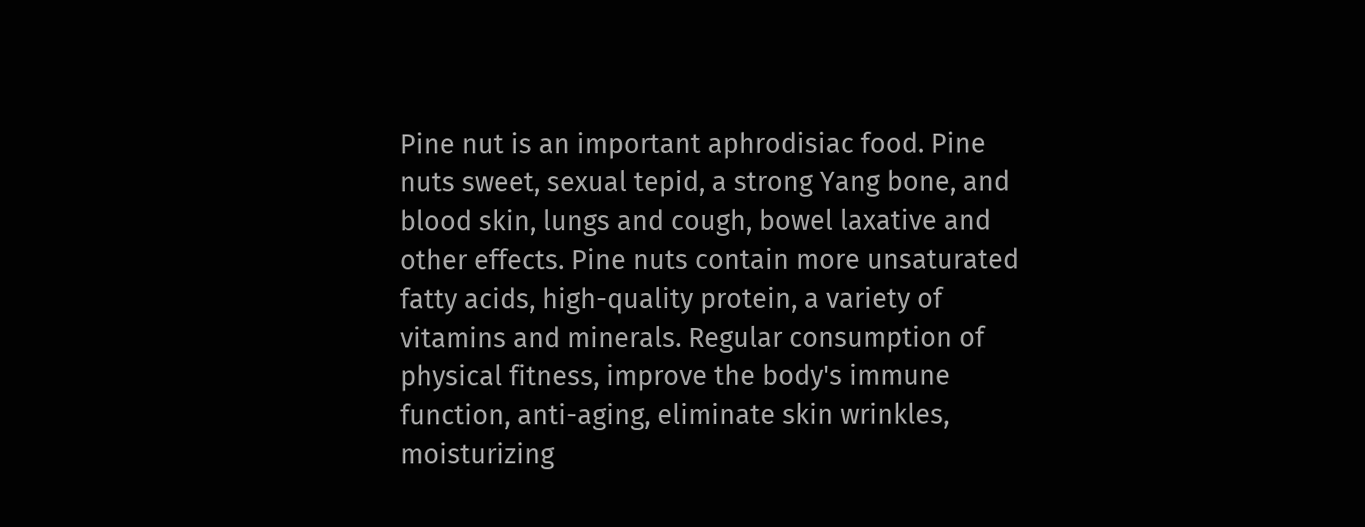Pine nut is an important aphrodisiac food. Pine nuts sweet, sexual tepid, a strong Yang bone, and blood skin, lungs and cough, bowel laxative and other effects. Pine nuts contain more unsaturated fatty acids, high-quality protein, a variety of vitamins and minerals. Regular consumption of physical fitness, improve the body's immune function, anti-aging, eliminate skin wrinkles, moisturizing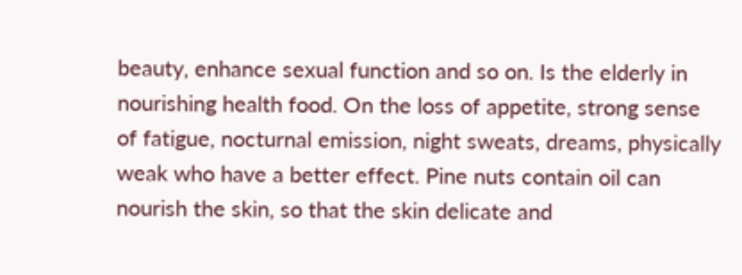beauty, enhance sexual function and so on. Is the elderly in nourishing health food. On the loss of appetite, strong sense of fatigue, nocturnal emission, night sweats, dreams, physically weak who have a better effect. Pine nuts contain oil can nourish the skin, so that the skin delicate and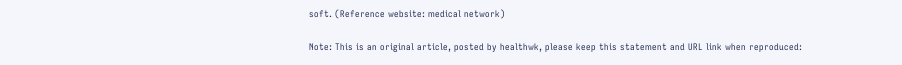soft. (Reference website: medical network)

Note: This is an original article, posted by healthwk, please keep this statement and URL link when reproduced: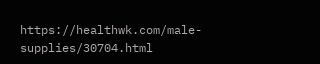https://healthwk.com/male-supplies/30704.html